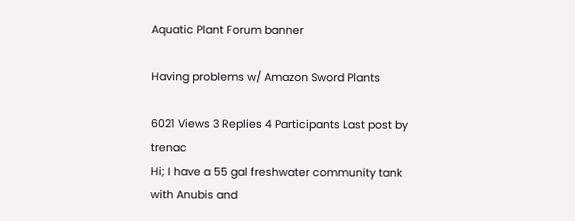Aquatic Plant Forum banner

Having problems w/ Amazon Sword Plants

6021 Views 3 Replies 4 Participants Last post by  trenac
Hi; I have a 55 gal freshwater community tank with Anubis and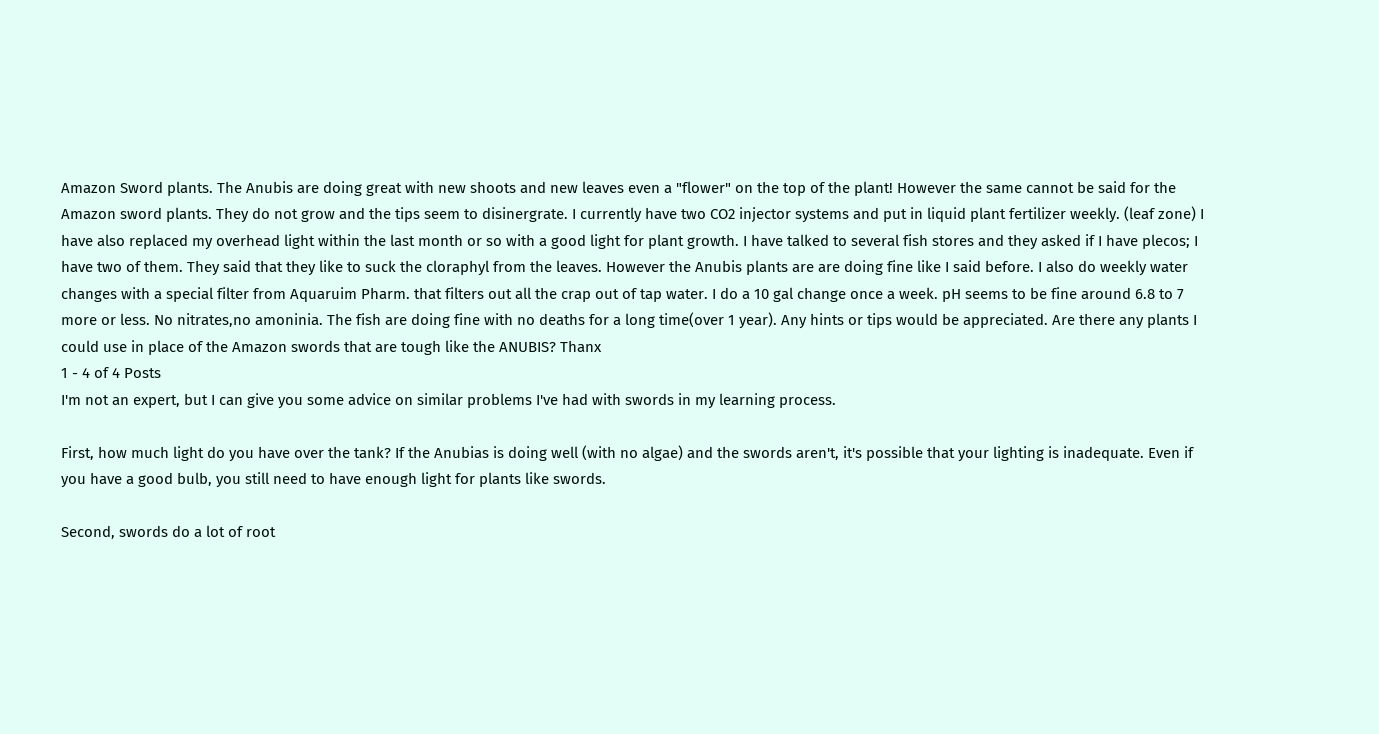Amazon Sword plants. The Anubis are doing great with new shoots and new leaves even a "flower" on the top of the plant! However the same cannot be said for the Amazon sword plants. They do not grow and the tips seem to disinergrate. I currently have two CO2 injector systems and put in liquid plant fertilizer weekly. (leaf zone) I have also replaced my overhead light within the last month or so with a good light for plant growth. I have talked to several fish stores and they asked if I have plecos; I have two of them. They said that they like to suck the cloraphyl from the leaves. However the Anubis plants are are doing fine like I said before. I also do weekly water changes with a special filter from Aquaruim Pharm. that filters out all the crap out of tap water. I do a 10 gal change once a week. pH seems to be fine around 6.8 to 7 more or less. No nitrates,no amoninia. The fish are doing fine with no deaths for a long time(over 1 year). Any hints or tips would be appreciated. Are there any plants I could use in place of the Amazon swords that are tough like the ANUBIS? Thanx
1 - 4 of 4 Posts
I'm not an expert, but I can give you some advice on similar problems I've had with swords in my learning process.

First, how much light do you have over the tank? If the Anubias is doing well (with no algae) and the swords aren't, it's possible that your lighting is inadequate. Even if you have a good bulb, you still need to have enough light for plants like swords.

Second, swords do a lot of root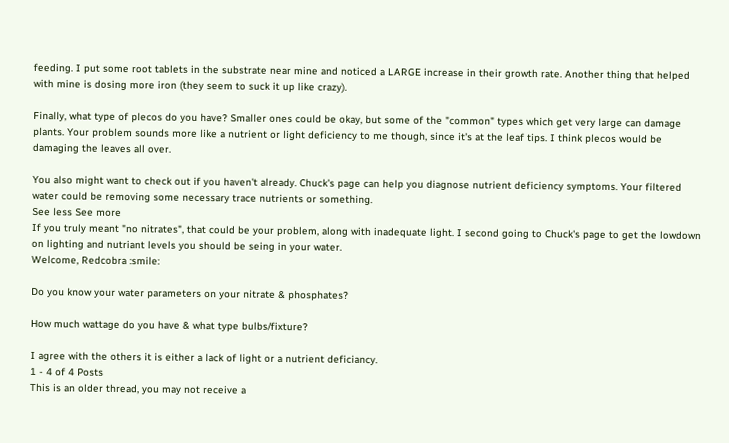feeding. I put some root tablets in the substrate near mine and noticed a LARGE increase in their growth rate. Another thing that helped with mine is dosing more iron (they seem to suck it up like crazy).

Finally, what type of plecos do you have? Smaller ones could be okay, but some of the "common" types which get very large can damage plants. Your problem sounds more like a nutrient or light deficiency to me though, since it's at the leaf tips. I think plecos would be damaging the leaves all over.

You also might want to check out if you haven't already. Chuck's page can help you diagnose nutrient deficiency symptoms. Your filtered water could be removing some necessary trace nutrients or something.
See less See more
If you truly meant "no nitrates", that could be your problem, along with inadequate light. I second going to Chuck's page to get the lowdown on lighting and nutriant levels you should be seing in your water.
Welcome, Redcobra :smile:

Do you know your water parameters on your nitrate & phosphates?

How much wattage do you have & what type bulbs/fixture?

I agree with the others it is either a lack of light or a nutrient deficiancy.
1 - 4 of 4 Posts
This is an older thread, you may not receive a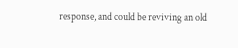response, and could be reviving an old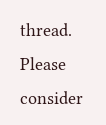thread. Please consider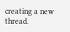creating a new thread.